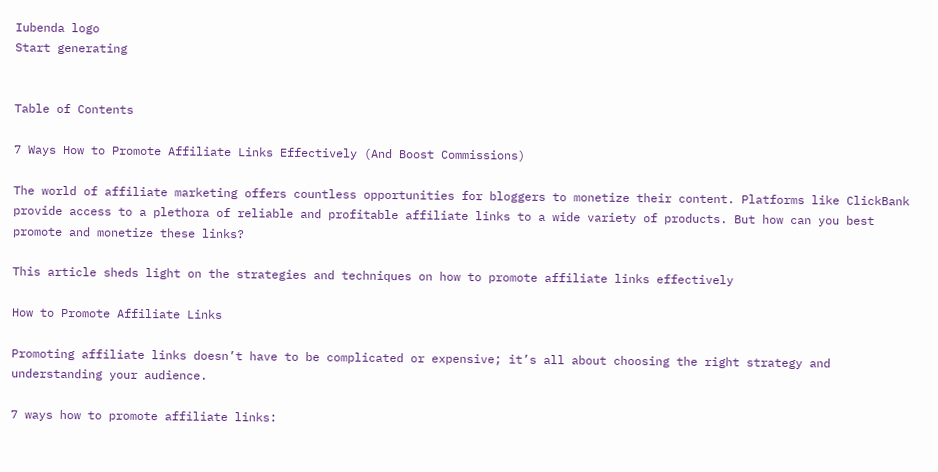Iubenda logo
Start generating


Table of Contents

7 Ways How to Promote Affiliate Links Effectively (And Boost Commissions)

The world of affiliate marketing offers countless opportunities for bloggers to monetize their content. Platforms like ClickBank provide access to a plethora of reliable and profitable affiliate links to a wide variety of products. But how can you best promote and monetize these links?

This article sheds light on the strategies and techniques on how to promote affiliate links effectively

How to Promote Affiliate Links

Promoting affiliate links doesn’t have to be complicated or expensive; it’s all about choosing the right strategy and understanding your audience.

7 ways how to promote affiliate links: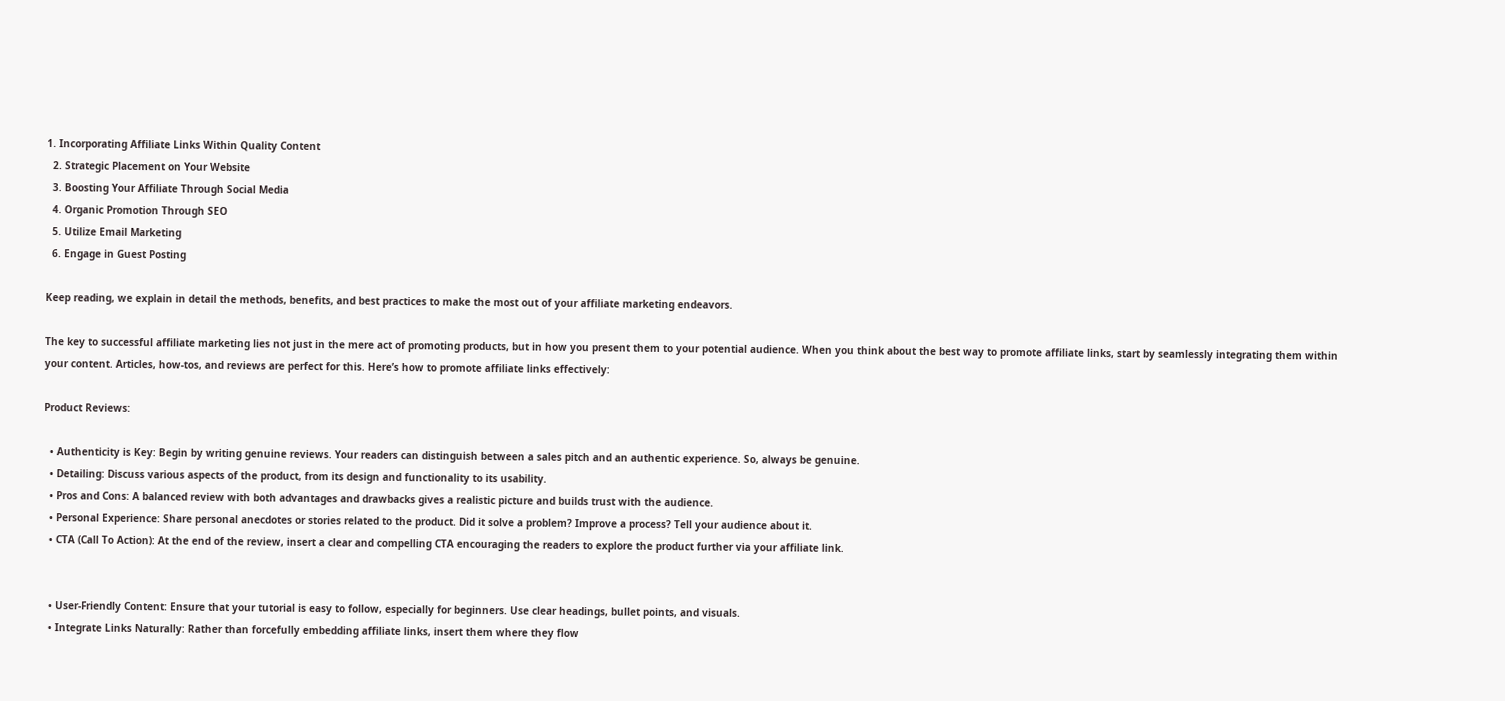1. Incorporating Affiliate Links Within Quality Content
  2. Strategic Placement on Your Website
  3. Boosting Your Affiliate Through Social Media
  4. Organic Promotion Through SEO
  5. Utilize Email Marketing
  6. Engage in Guest Posting

Keep reading, we explain in detail the methods, benefits, and best practices to make the most out of your affiliate marketing endeavors.

The key to successful affiliate marketing lies not just in the mere act of promoting products, but in how you present them to your potential audience. When you think about the best way to promote affiliate links, start by seamlessly integrating them within your content. Articles, how-tos, and reviews are perfect for this. Here’s how to promote affiliate links effectively:

Product Reviews:

  • Authenticity is Key: Begin by writing genuine reviews. Your readers can distinguish between a sales pitch and an authentic experience. So, always be genuine.
  • Detailing: Discuss various aspects of the product, from its design and functionality to its usability.
  • Pros and Cons: A balanced review with both advantages and drawbacks gives a realistic picture and builds trust with the audience.
  • Personal Experience: Share personal anecdotes or stories related to the product. Did it solve a problem? Improve a process? Tell your audience about it.
  • CTA (Call To Action): At the end of the review, insert a clear and compelling CTA encouraging the readers to explore the product further via your affiliate link.


  • User-Friendly Content: Ensure that your tutorial is easy to follow, especially for beginners. Use clear headings, bullet points, and visuals.
  • Integrate Links Naturally: Rather than forcefully embedding affiliate links, insert them where they flow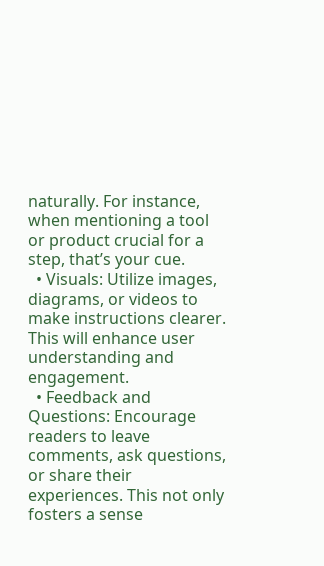naturally. For instance, when mentioning a tool or product crucial for a step, that’s your cue.
  • Visuals: Utilize images, diagrams, or videos to make instructions clearer. This will enhance user understanding and engagement.
  • Feedback and Questions: Encourage readers to leave comments, ask questions, or share their experiences. This not only fosters a sense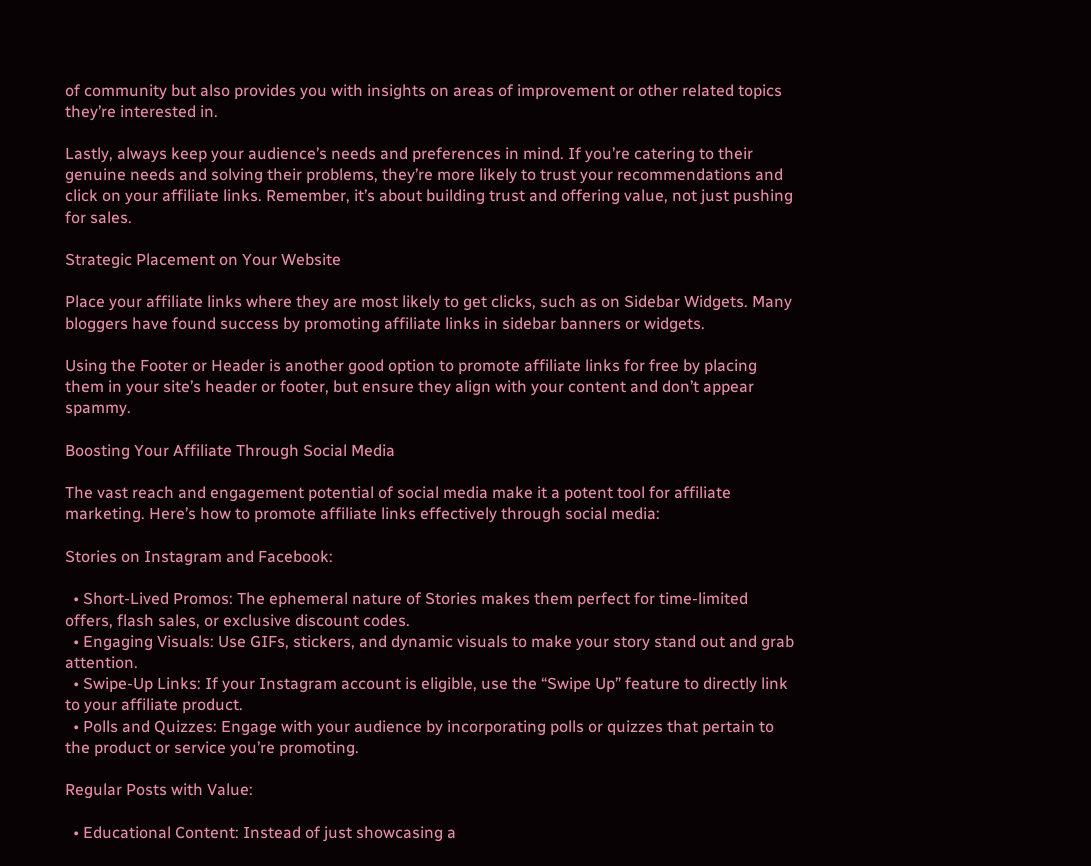of community but also provides you with insights on areas of improvement or other related topics they’re interested in.

Lastly, always keep your audience’s needs and preferences in mind. If you’re catering to their genuine needs and solving their problems, they’re more likely to trust your recommendations and click on your affiliate links. Remember, it’s about building trust and offering value, not just pushing for sales.

Strategic Placement on Your Website

Place your affiliate links where they are most likely to get clicks, such as on Sidebar Widgets. Many bloggers have found success by promoting affiliate links in sidebar banners or widgets.

Using the Footer or Header is another good option to promote affiliate links for free by placing them in your site’s header or footer, but ensure they align with your content and don’t appear spammy.

Boosting Your Affiliate Through Social Media

The vast reach and engagement potential of social media make it a potent tool for affiliate marketing. Here’s how to promote affiliate links effectively through social media:

Stories on Instagram and Facebook:

  • Short-Lived Promos: The ephemeral nature of Stories makes them perfect for time-limited offers, flash sales, or exclusive discount codes.
  • Engaging Visuals: Use GIFs, stickers, and dynamic visuals to make your story stand out and grab attention.
  • Swipe-Up Links: If your Instagram account is eligible, use the “Swipe Up” feature to directly link to your affiliate product.
  • Polls and Quizzes: Engage with your audience by incorporating polls or quizzes that pertain to the product or service you’re promoting.

Regular Posts with Value:

  • Educational Content: Instead of just showcasing a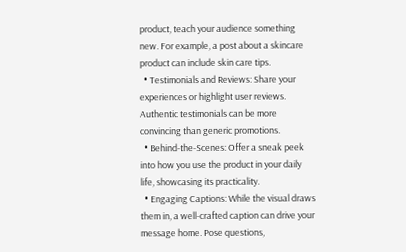product, teach your audience something new. For example, a post about a skincare product can include skin care tips.
  • Testimonials and Reviews: Share your experiences or highlight user reviews. Authentic testimonials can be more convincing than generic promotions.
  • Behind-the-Scenes: Offer a sneak peek into how you use the product in your daily life, showcasing its practicality.
  • Engaging Captions: While the visual draws them in, a well-crafted caption can drive your message home. Pose questions,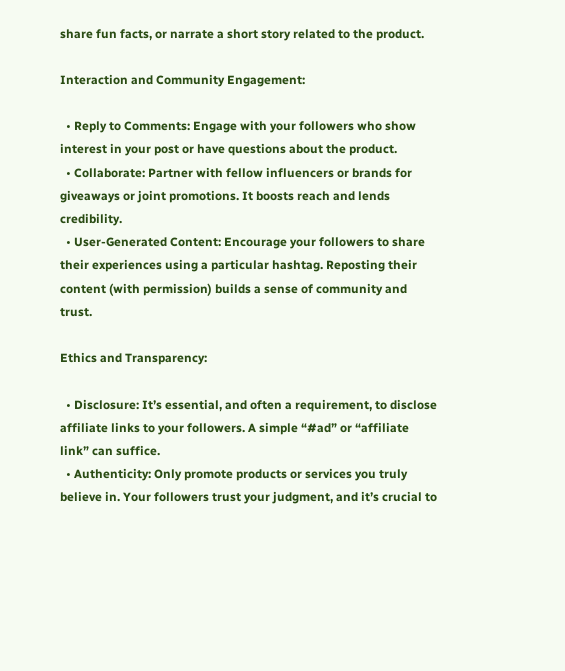share fun facts, or narrate a short story related to the product.

Interaction and Community Engagement:

  • Reply to Comments: Engage with your followers who show interest in your post or have questions about the product.
  • Collaborate: Partner with fellow influencers or brands for giveaways or joint promotions. It boosts reach and lends credibility.
  • User-Generated Content: Encourage your followers to share their experiences using a particular hashtag. Reposting their content (with permission) builds a sense of community and trust.

Ethics and Transparency:

  • Disclosure: It’s essential, and often a requirement, to disclose affiliate links to your followers. A simple “#ad” or “affiliate link” can suffice.
  • Authenticity: Only promote products or services you truly believe in. Your followers trust your judgment, and it’s crucial to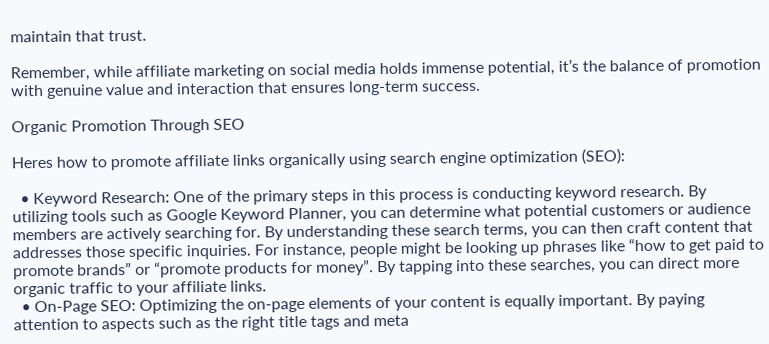maintain that trust.

Remember, while affiliate marketing on social media holds immense potential, it’s the balance of promotion with genuine value and interaction that ensures long-term success.

Organic Promotion Through SEO

Heres how to promote affiliate links organically using search engine optimization (SEO):

  • Keyword Research: One of the primary steps in this process is conducting keyword research. By utilizing tools such as Google Keyword Planner, you can determine what potential customers or audience members are actively searching for. By understanding these search terms, you can then craft content that addresses those specific inquiries. For instance, people might be looking up phrases like “how to get paid to promote brands” or “promote products for money”. By tapping into these searches, you can direct more organic traffic to your affiliate links.
  • On-Page SEO: Optimizing the on-page elements of your content is equally important. By paying attention to aspects such as the right title tags and meta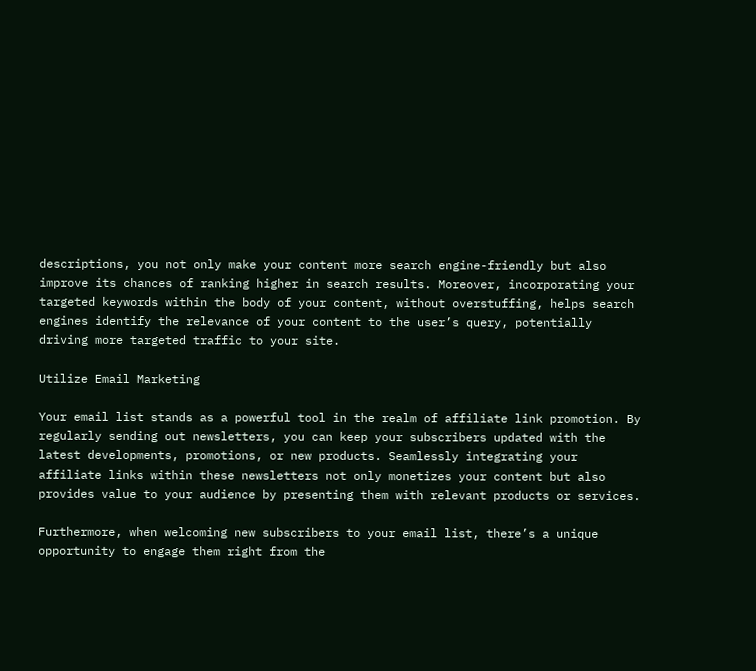descriptions, you not only make your content more search engine-friendly but also improve its chances of ranking higher in search results. Moreover, incorporating your targeted keywords within the body of your content, without overstuffing, helps search engines identify the relevance of your content to the user’s query, potentially driving more targeted traffic to your site.

Utilize Email Marketing

Your email list stands as a powerful tool in the realm of affiliate link promotion. By regularly sending out newsletters, you can keep your subscribers updated with the latest developments, promotions, or new products. Seamlessly integrating your affiliate links within these newsletters not only monetizes your content but also provides value to your audience by presenting them with relevant products or services.

Furthermore, when welcoming new subscribers to your email list, there’s a unique opportunity to engage them right from the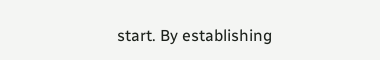start. By establishing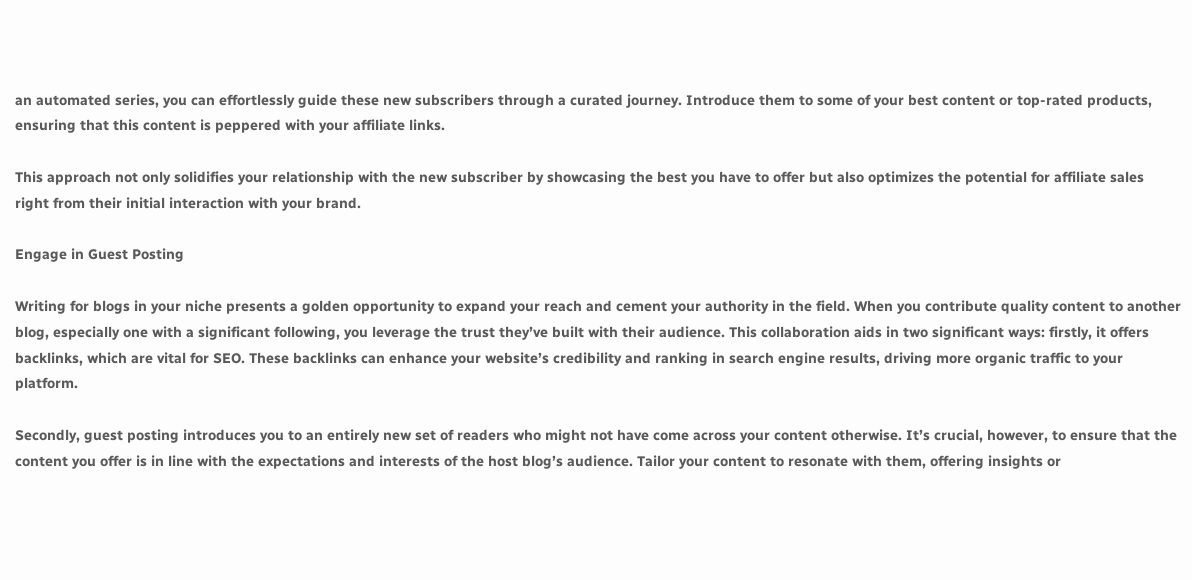an automated series, you can effortlessly guide these new subscribers through a curated journey. Introduce them to some of your best content or top-rated products, ensuring that this content is peppered with your affiliate links.

This approach not only solidifies your relationship with the new subscriber by showcasing the best you have to offer but also optimizes the potential for affiliate sales right from their initial interaction with your brand.

Engage in Guest Posting

Writing for blogs in your niche presents a golden opportunity to expand your reach and cement your authority in the field. When you contribute quality content to another blog, especially one with a significant following, you leverage the trust they’ve built with their audience. This collaboration aids in two significant ways: firstly, it offers backlinks, which are vital for SEO. These backlinks can enhance your website’s credibility and ranking in search engine results, driving more organic traffic to your platform.

Secondly, guest posting introduces you to an entirely new set of readers who might not have come across your content otherwise. It’s crucial, however, to ensure that the content you offer is in line with the expectations and interests of the host blog’s audience. Tailor your content to resonate with them, offering insights or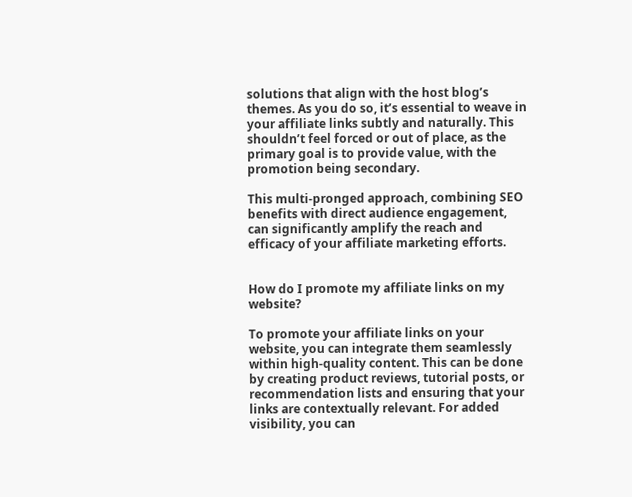solutions that align with the host blog’s themes. As you do so, it’s essential to weave in your affiliate links subtly and naturally. This shouldn’t feel forced or out of place, as the primary goal is to provide value, with the promotion being secondary.

This multi-pronged approach, combining SEO benefits with direct audience engagement, can significantly amplify the reach and efficacy of your affiliate marketing efforts.


How do I promote my affiliate links on my website?

To promote your affiliate links on your website, you can integrate them seamlessly within high-quality content. This can be done by creating product reviews, tutorial posts, or recommendation lists and ensuring that your links are contextually relevant. For added visibility, you can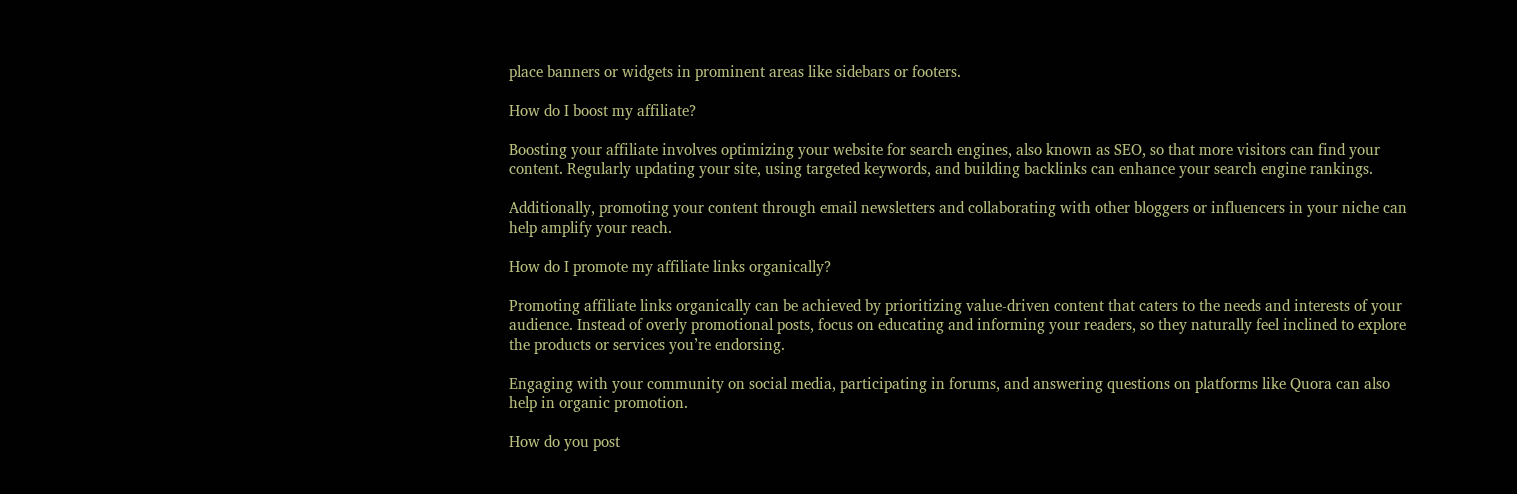place banners or widgets in prominent areas like sidebars or footers.

How do I boost my affiliate?

Boosting your affiliate involves optimizing your website for search engines, also known as SEO, so that more visitors can find your content. Regularly updating your site, using targeted keywords, and building backlinks can enhance your search engine rankings.

Additionally, promoting your content through email newsletters and collaborating with other bloggers or influencers in your niche can help amplify your reach.

How do I promote my affiliate links organically?

Promoting affiliate links organically can be achieved by prioritizing value-driven content that caters to the needs and interests of your audience. Instead of overly promotional posts, focus on educating and informing your readers, so they naturally feel inclined to explore the products or services you’re endorsing.

Engaging with your community on social media, participating in forums, and answering questions on platforms like Quora can also help in organic promotion.

How do you post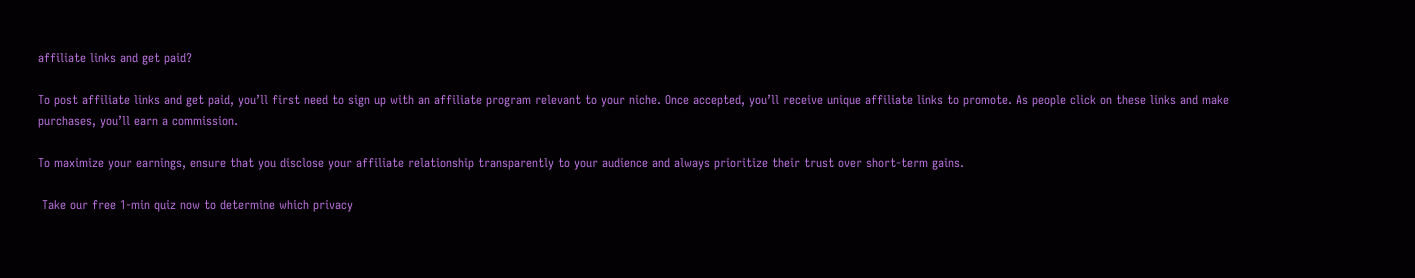affiliate links and get paid?

To post affiliate links and get paid, you’ll first need to sign up with an affiliate program relevant to your niche. Once accepted, you’ll receive unique affiliate links to promote. As people click on these links and make purchases, you’ll earn a commission.

To maximize your earnings, ensure that you disclose your affiliate relationship transparently to your audience and always prioritize their trust over short-term gains.

 Take our free 1-min quiz now to determine which privacy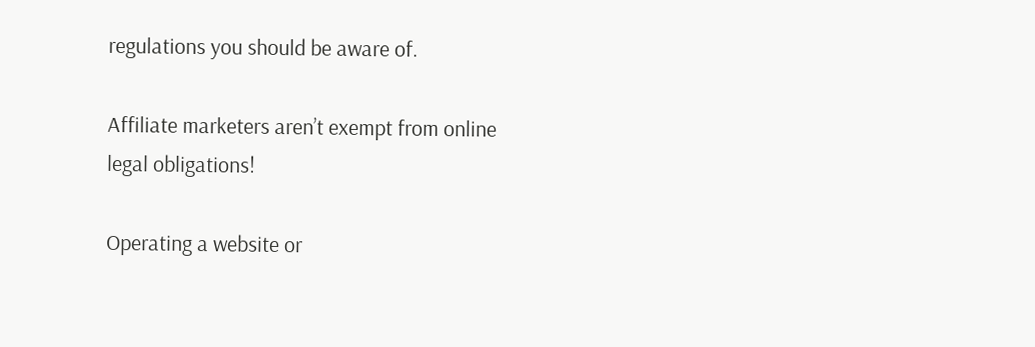regulations you should be aware of.

Affiliate marketers aren’t exempt from online legal obligations!

Operating a website or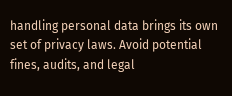handling personal data brings its own set of privacy laws. Avoid potential fines, audits, and legal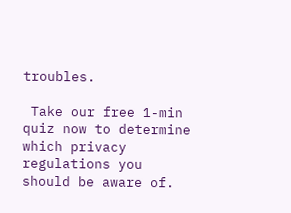troubles.

 Take our free 1-min quiz now to determine which privacy regulations you should be aware of.